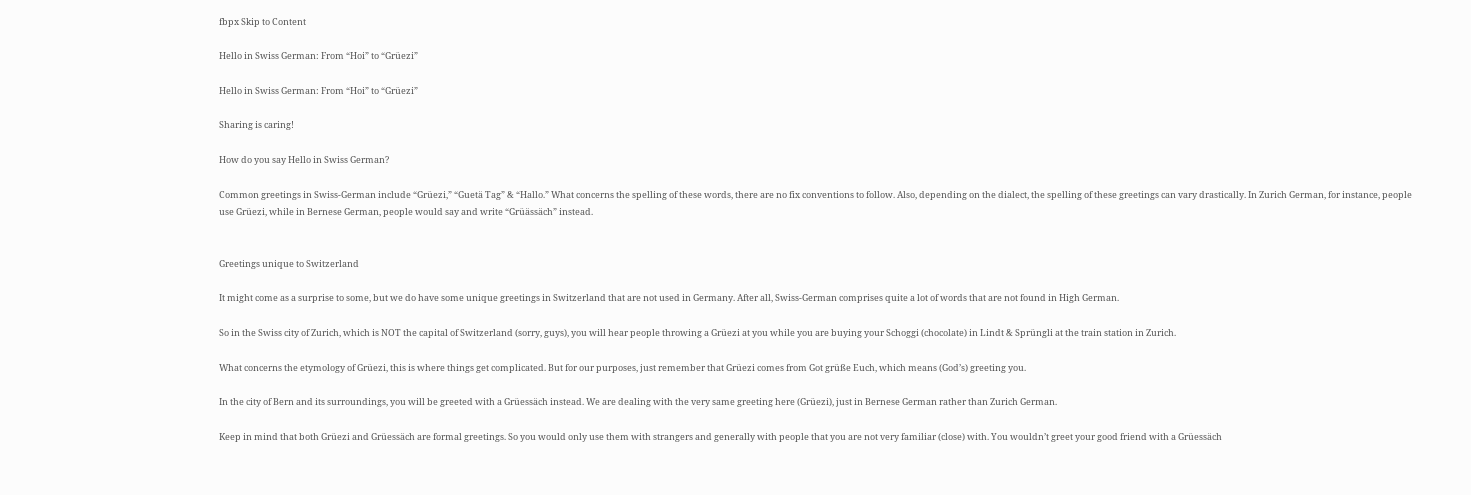fbpx Skip to Content

Hello in Swiss German: From “Hoi” to “Grüezi”

Hello in Swiss German: From “Hoi” to “Grüezi”

Sharing is caring!

How do you say Hello in Swiss German?

Common greetings in Swiss-German include “Grüezi,” “Guetä Tag” & “Hallo.” What concerns the spelling of these words, there are no fix conventions to follow. Also, depending on the dialect, the spelling of these greetings can vary drastically. In Zurich German, for instance, people use Grüezi, while in Bernese German, people would say and write “Grüässäch” instead.


Greetings unique to Switzerland

It might come as a surprise to some, but we do have some unique greetings in Switzerland that are not used in Germany. After all, Swiss-German comprises quite a lot of words that are not found in High German.

So in the Swiss city of Zurich, which is NOT the capital of Switzerland (sorry, guys), you will hear people throwing a Grüezi at you while you are buying your Schoggi (chocolate) in Lindt & Sprüngli at the train station in Zurich.

What concerns the etymology of Grüezi, this is where things get complicated. But for our purposes, just remember that Grüezi comes from Got grüße Euch, which means (God’s) greeting you.

In the city of Bern and its surroundings, you will be greeted with a Grüessäch instead. We are dealing with the very same greeting here (Grüezi), just in Bernese German rather than Zurich German.

Keep in mind that both Grüezi and Grüessäch are formal greetings. So you would only use them with strangers and generally with people that you are not very familiar (close) with. You wouldn’t greet your good friend with a Grüessäch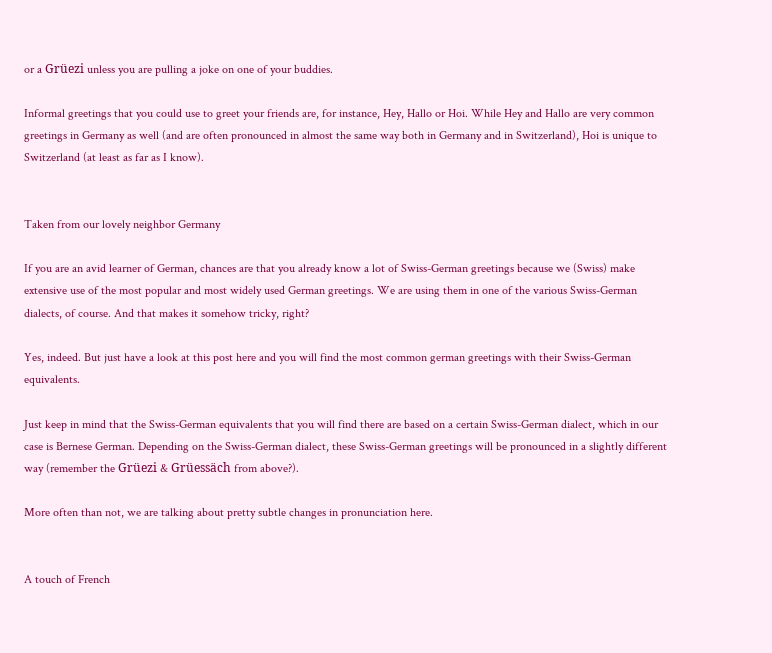or a Grüezi unless you are pulling a joke on one of your buddies.

Informal greetings that you could use to greet your friends are, for instance, Hey, Hallo or Hoi. While Hey and Hallo are very common greetings in Germany as well (and are often pronounced in almost the same way both in Germany and in Switzerland), Hoi is unique to Switzerland (at least as far as I know).


Taken from our lovely neighbor Germany

If you are an avid learner of German, chances are that you already know a lot of Swiss-German greetings because we (Swiss) make extensive use of the most popular and most widely used German greetings. We are using them in one of the various Swiss-German dialects, of course. And that makes it somehow tricky, right?

Yes, indeed. But just have a look at this post here and you will find the most common german greetings with their Swiss-German equivalents.

Just keep in mind that the Swiss-German equivalents that you will find there are based on a certain Swiss-German dialect, which in our case is Bernese German. Depending on the Swiss-German dialect, these Swiss-German greetings will be pronounced in a slightly different way (remember the Grüezi & Grüessäch from above?).

More often than not, we are talking about pretty subtle changes in pronunciation here.


A touch of French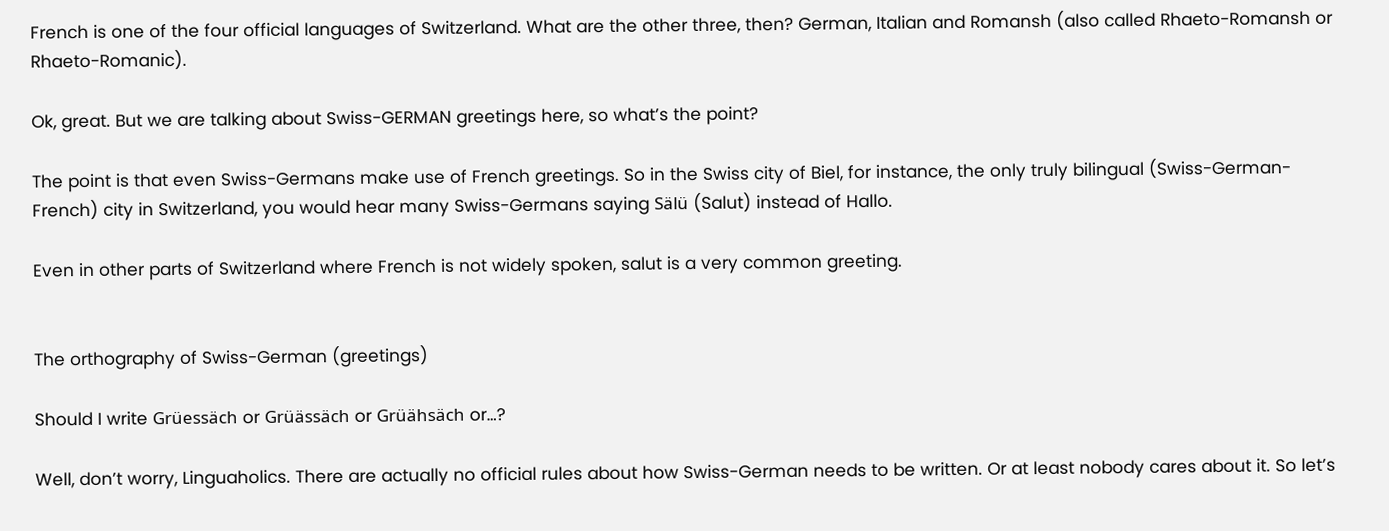French is one of the four official languages of Switzerland. What are the other three, then? German, Italian and Romansh (also called Rhaeto-Romansh or Rhaeto-Romanic).

Ok, great. But we are talking about Swiss-GERMAN greetings here, so what’s the point?

The point is that even Swiss-Germans make use of French greetings. So in the Swiss city of Biel, for instance, the only truly bilingual (Swiss-German-French) city in Switzerland, you would hear many Swiss-Germans saying Sälü (Salut) instead of Hallo.

Even in other parts of Switzerland where French is not widely spoken, salut is a very common greeting.


The orthography of Swiss-German (greetings)

Should I write Grüessäch or Grüässäch or Grüähsäch or…?

Well, don’t worry, Linguaholics. There are actually no official rules about how Swiss-German needs to be written. Or at least nobody cares about it. So let’s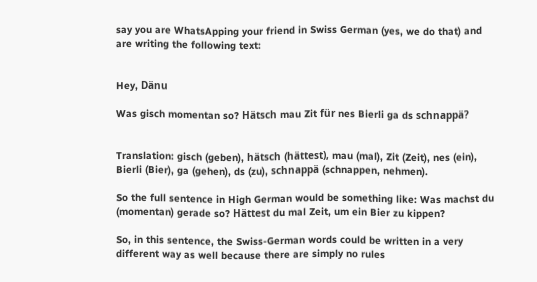say you are WhatsApping your friend in Swiss German (yes, we do that) and are writing the following text:


Hey, Dänu

Was gisch momentan so? Hätsch mau Zit für nes Bierli ga ds schnappä?


Translation: gisch (geben), hätsch (hättest), mau (mal), Zit (Zeit), nes (ein), Bierli (Bier), ga (gehen), ds (zu), schnappä (schnappen, nehmen).

So the full sentence in High German would be something like: Was machst du (momentan) gerade so? Hättest du mal Zeit, um ein Bier zu kippen?

So, in this sentence, the Swiss-German words could be written in a very different way as well because there are simply no rules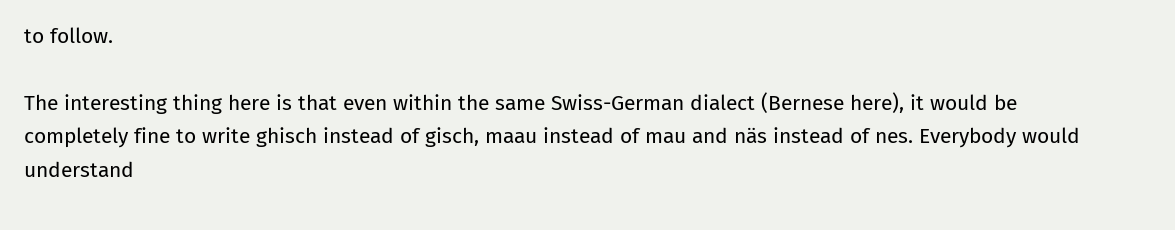to follow.

The interesting thing here is that even within the same Swiss-German dialect (Bernese here), it would be completely fine to write ghisch instead of gisch, maau instead of mau and näs instead of nes. Everybody would understand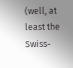(well, at least the Swiss-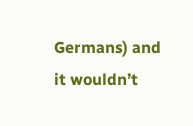Germans) and it wouldn’t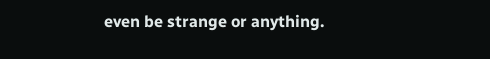even be strange or anything.